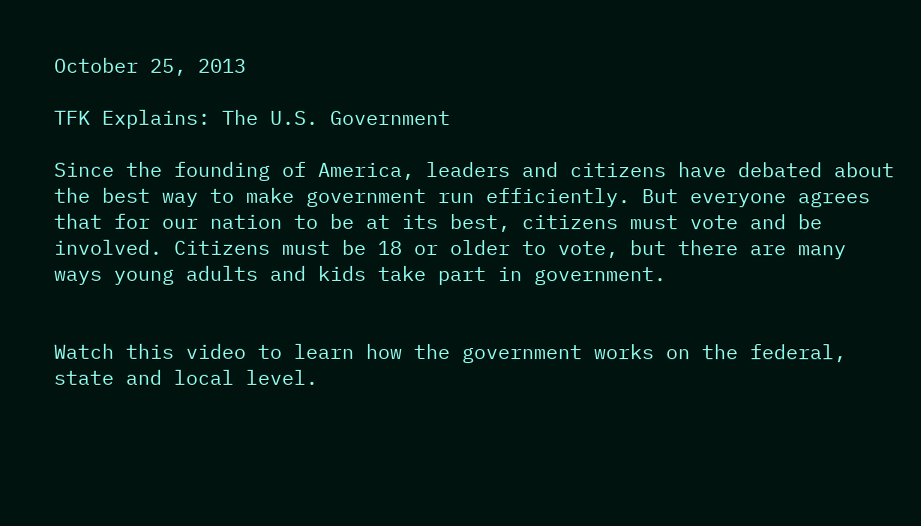October 25, 2013

TFK Explains: The U.S. Government

Since the founding of America, leaders and citizens have debated about the best way to make government run efficiently. But everyone agrees that for our nation to be at its best, citizens must vote and be involved. Citizens must be 18 or older to vote, but there are many ways young adults and kids take part in government.


Watch this video to learn how the government works on the federal, state and local level.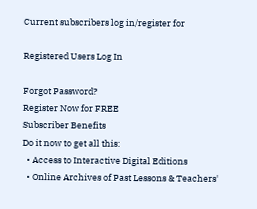Current subscribers log in/register for

Registered Users Log In

Forgot Password?
Register Now for FREE
Subscriber Benefits
Do it now to get all this:
  • Access to Interactive Digital Editions
  • Online Archives of Past Lessons & Teachers'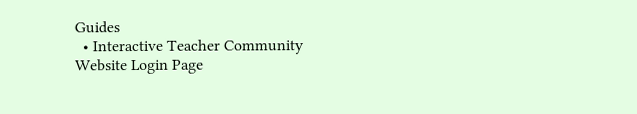Guides
  • Interactive Teacher Community
Website Login Page